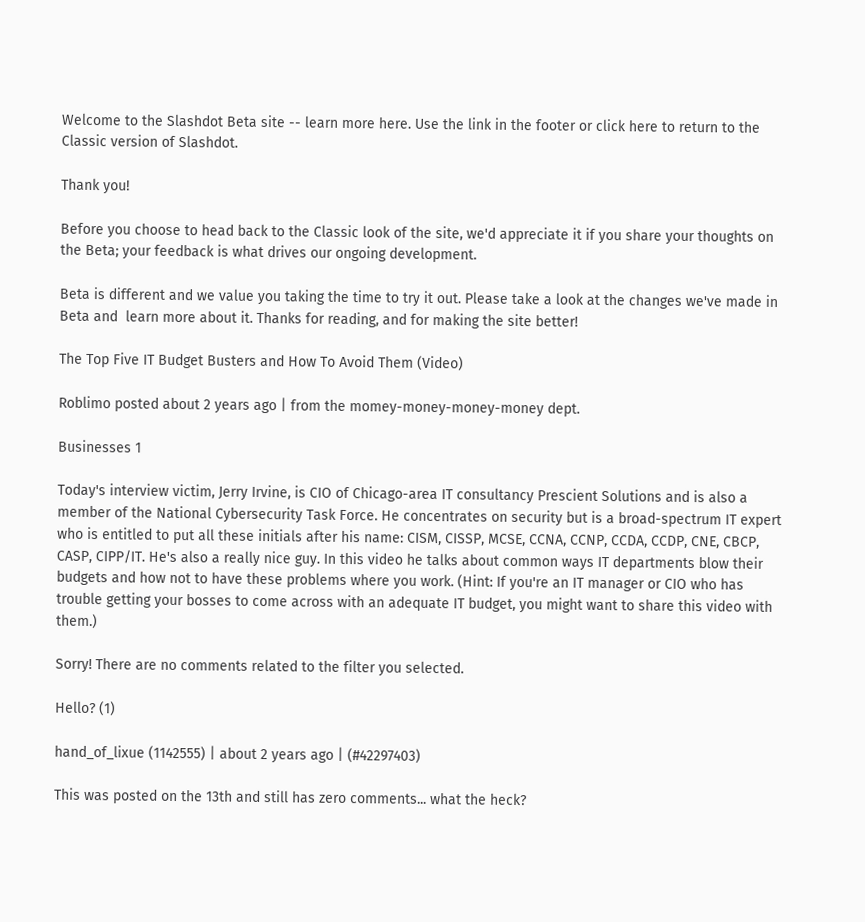Welcome to the Slashdot Beta site -- learn more here. Use the link in the footer or click here to return to the Classic version of Slashdot.

Thank you!

Before you choose to head back to the Classic look of the site, we'd appreciate it if you share your thoughts on the Beta; your feedback is what drives our ongoing development.

Beta is different and we value you taking the time to try it out. Please take a look at the changes we've made in Beta and  learn more about it. Thanks for reading, and for making the site better!

The Top Five IT Budget Busters and How To Avoid Them (Video)

Roblimo posted about 2 years ago | from the momey-money-money-money dept.

Businesses 1

Today's interview victim, Jerry Irvine, is CIO of Chicago-area IT consultancy Prescient Solutions and is also a member of the National Cybersecurity Task Force. He concentrates on security but is a broad-spectrum IT expert who is entitled to put all these initials after his name: CISM, CISSP, MCSE, CCNA, CCNP, CCDA, CCDP, CNE, CBCP, CASP, CIPP/IT. He's also a really nice guy. In this video he talks about common ways IT departments blow their budgets and how not to have these problems where you work. (Hint: If you're an IT manager or CIO who has trouble getting your bosses to come across with an adequate IT budget, you might want to share this video with them.)

Sorry! There are no comments related to the filter you selected.

Hello? (1)

hand_of_lixue (1142555) | about 2 years ago | (#42297403)

This was posted on the 13th and still has zero comments... what the heck?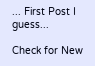... First Post I guess...

Check for New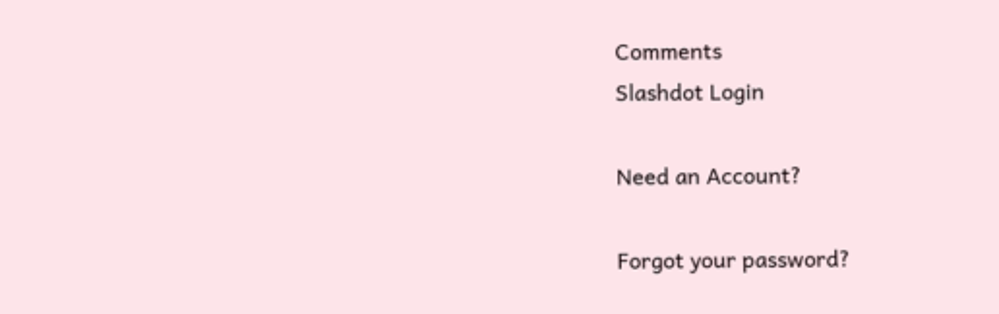Comments
Slashdot Login

Need an Account?

Forgot your password?